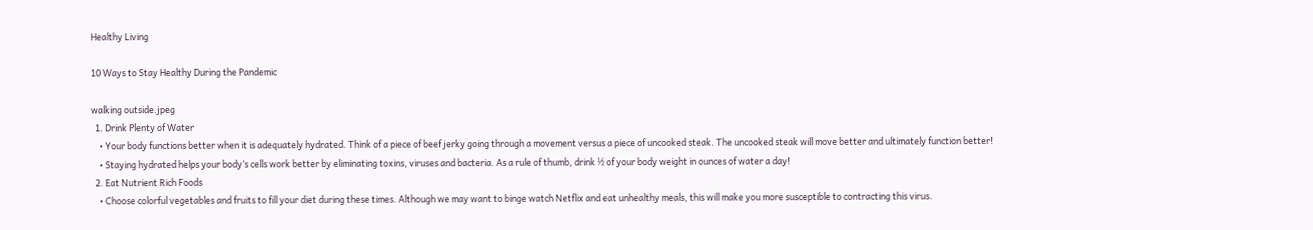Healthy Living

10 Ways to Stay Healthy During the Pandemic

walking outside.jpeg
  1. Drink Plenty of Water
    • Your body functions better when it is adequately hydrated. Think of a piece of beef jerky going through a movement versus a piece of uncooked steak. The uncooked steak will move better and ultimately function better!
    • Staying hydrated helps your body’s cells work better by eliminating toxins, viruses and bacteria. As a rule of thumb, drink ½ of your body weight in ounces of water a day!
  2. Eat Nutrient Rich Foods
    • Choose colorful vegetables and fruits to fill your diet during these times. Although we may want to binge watch Netflix and eat unhealthy meals, this will make you more susceptible to contracting this virus.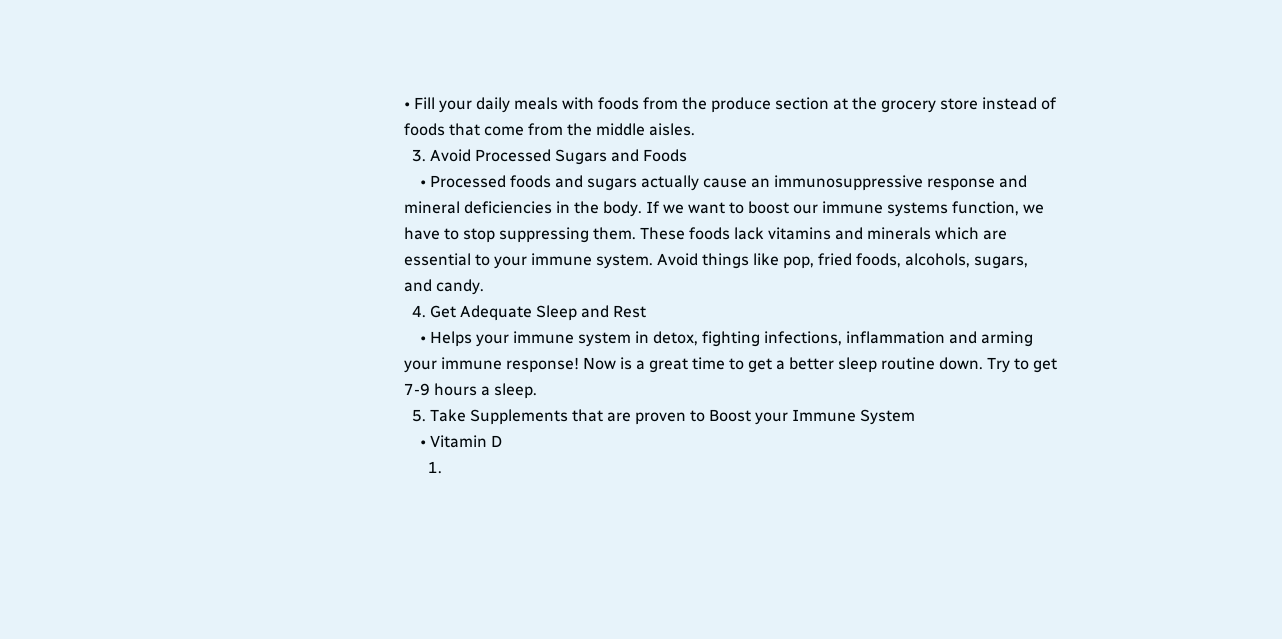• Fill your daily meals with foods from the produce section at the grocery store instead of foods that come from the middle aisles.
  3. Avoid Processed Sugars and Foods
    • Processed foods and sugars actually cause an immunosuppressive response and mineral deficiencies in the body. If we want to boost our immune systems function, we have to stop suppressing them. These foods lack vitamins and minerals which are essential to your immune system. Avoid things like pop, fried foods, alcohols, sugars, and candy.
  4. Get Adequate Sleep and Rest
    • Helps your immune system in detox, fighting infections, inflammation and arming your immune response! Now is a great time to get a better sleep routine down. Try to get 7-9 hours a sleep.
  5. Take Supplements that are proven to Boost your Immune System
    • Vitamin D
      1.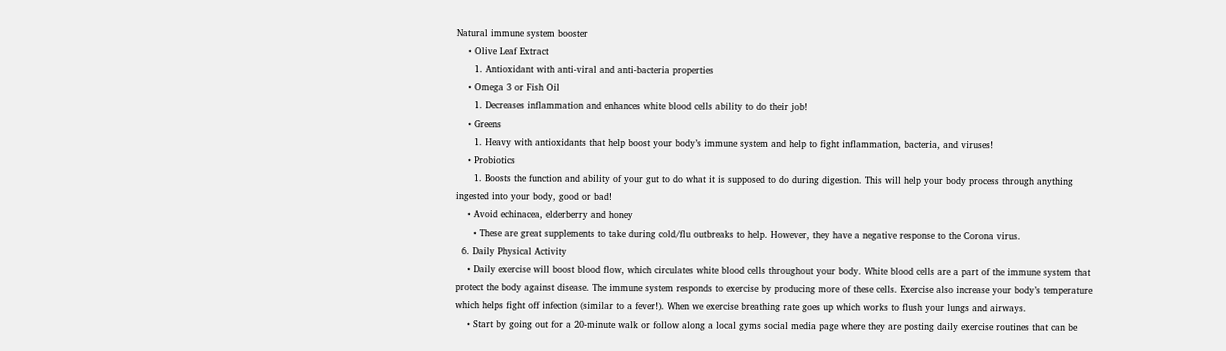Natural immune system booster
    • Olive Leaf Extract
      1. Antioxidant with anti-viral and anti-bacteria properties
    • Omega 3 or Fish Oil
      1. Decreases inflammation and enhances white blood cells ability to do their job!
    • Greens
      1. Heavy with antioxidants that help boost your body’s immune system and help to fight inflammation, bacteria, and viruses!
    • Probiotics
      1. Boosts the function and ability of your gut to do what it is supposed to do during digestion. This will help your body process through anything ingested into your body, good or bad!
    • Avoid echinacea, elderberry and honey
      • These are great supplements to take during cold/flu outbreaks to help. However, they have a negative response to the Corona virus.
  6. Daily Physical Activity
    • Daily exercise will boost blood flow, which circulates white blood cells throughout your body. White blood cells are a part of the immune system that protect the body against disease. The immune system responds to exercise by producing more of these cells. Exercise also increase your body’s temperature which helps fight off infection (similar to a fever!). When we exercise breathing rate goes up which works to flush your lungs and airways.
    • Start by going out for a 20-minute walk or follow along a local gyms social media page where they are posting daily exercise routines that can be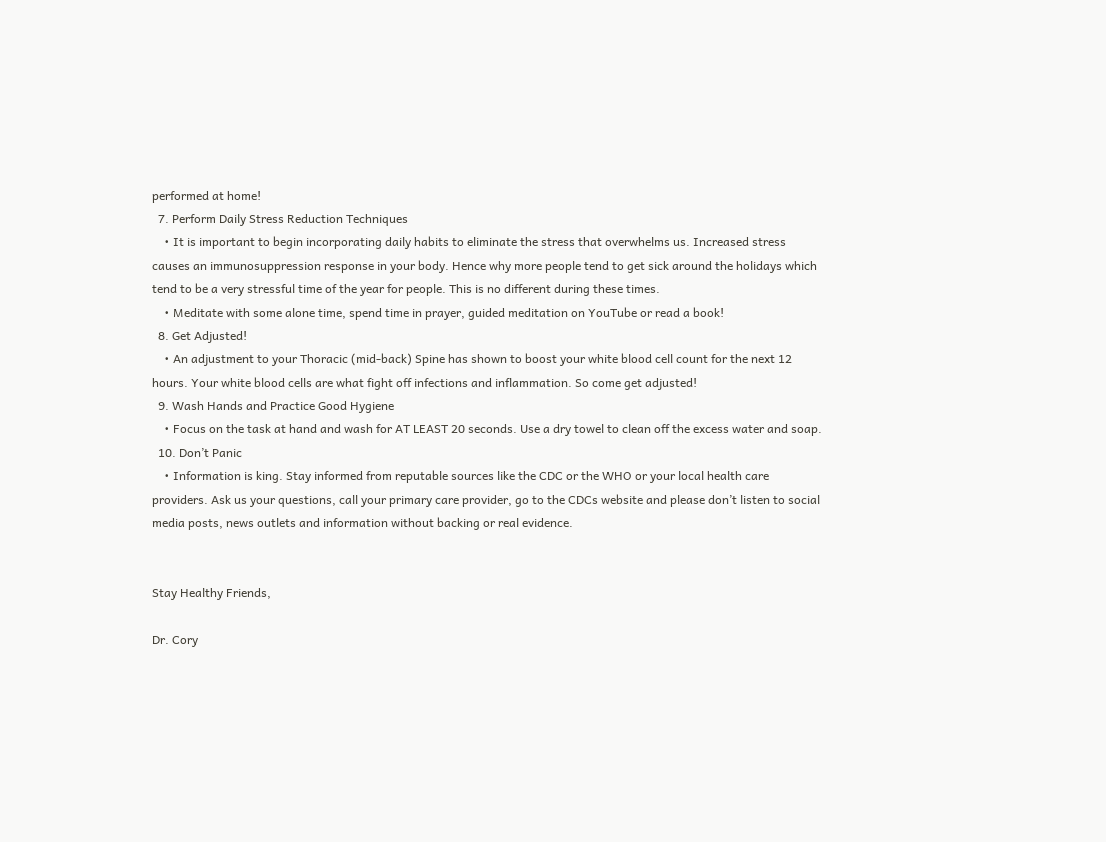performed at home!
  7. Perform Daily Stress Reduction Techniques
    • It is important to begin incorporating daily habits to eliminate the stress that overwhelms us. Increased stress causes an immunosuppression response in your body. Hence why more people tend to get sick around the holidays which tend to be a very stressful time of the year for people. This is no different during these times.
    • Meditate with some alone time, spend time in prayer, guided meditation on YouTube or read a book!
  8. Get Adjusted!
    • An adjustment to your Thoracic (mid-back) Spine has shown to boost your white blood cell count for the next 12 hours. Your white blood cells are what fight off infections and inflammation. So come get adjusted!
  9. Wash Hands and Practice Good Hygiene
    • Focus on the task at hand and wash for AT LEAST 20 seconds. Use a dry towel to clean off the excess water and soap.
  10. Don’t Panic
    • Information is king. Stay informed from reputable sources like the CDC or the WHO or your local health care providers. Ask us your questions, call your primary care provider, go to the CDCs website and please don’t listen to social media posts, news outlets and information without backing or real evidence.


Stay Healthy Friends,

Dr. Cory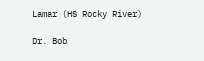Lamar (HS Rocky River)

Dr. Bob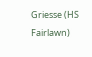Griesse (HS Fairlawn)